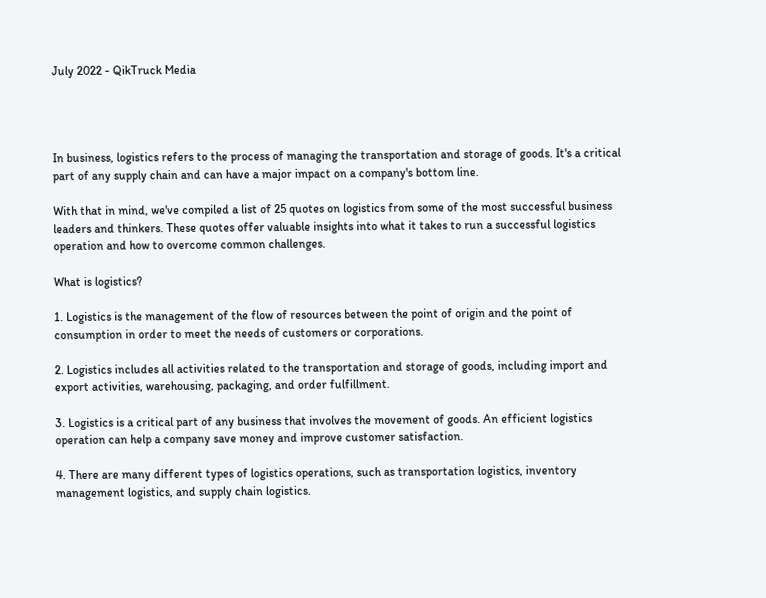July 2022 - QikTruck Media




In business, logistics refers to the process of managing the transportation and storage of goods. It's a critical part of any supply chain and can have a major impact on a company's bottom line.

With that in mind, we've compiled a list of 25 quotes on logistics from some of the most successful business leaders and thinkers. These quotes offer valuable insights into what it takes to run a successful logistics operation and how to overcome common challenges.

What is logistics?

1. Logistics is the management of the flow of resources between the point of origin and the point of consumption in order to meet the needs of customers or corporations.

2. Logistics includes all activities related to the transportation and storage of goods, including import and export activities, warehousing, packaging, and order fulfillment.

3. Logistics is a critical part of any business that involves the movement of goods. An efficient logistics operation can help a company save money and improve customer satisfaction.

4. There are many different types of logistics operations, such as transportation logistics, inventory management logistics, and supply chain logistics.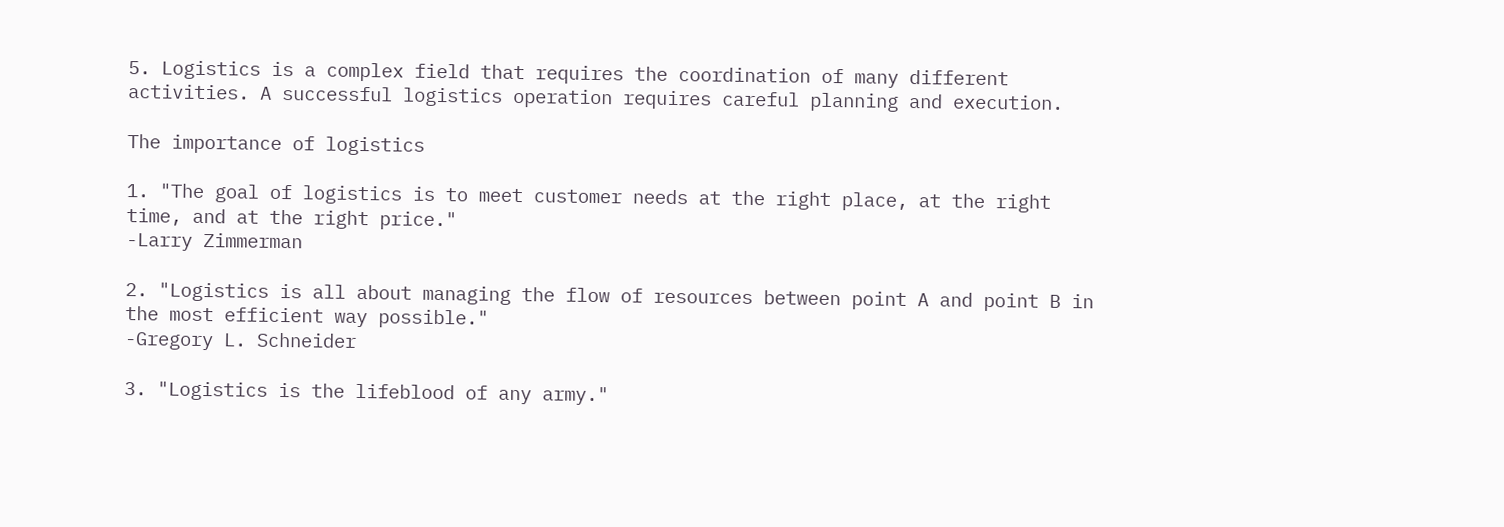5. Logistics is a complex field that requires the coordination of many different activities. A successful logistics operation requires careful planning and execution.

The importance of logistics

1. "The goal of logistics is to meet customer needs at the right place, at the right time, and at the right price."
-Larry Zimmerman

2. "Logistics is all about managing the flow of resources between point A and point B in the most efficient way possible."
-Gregory L. Schneider

3. "Logistics is the lifeblood of any army."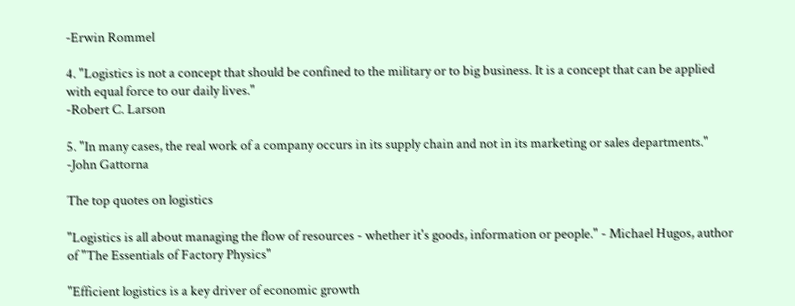-Erwin Rommel

4. "Logistics is not a concept that should be confined to the military or to big business. It is a concept that can be applied with equal force to our daily lives."
-Robert C. Larson

5. "In many cases, the real work of a company occurs in its supply chain and not in its marketing or sales departments."
-John Gattorna

The top quotes on logistics

"Logistics is all about managing the flow of resources - whether it's goods, information or people." - Michael Hugos, author of "The Essentials of Factory Physics"

"Efficient logistics is a key driver of economic growth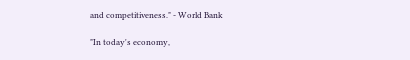and competitiveness." - World Bank

"In today's economy,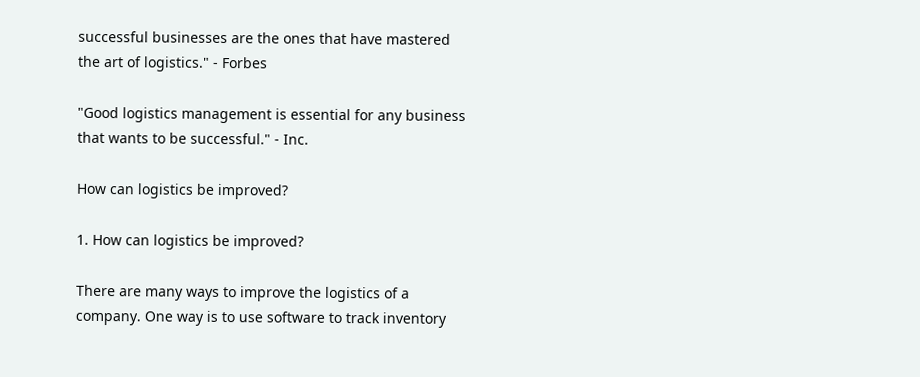successful businesses are the ones that have mastered the art of logistics." - Forbes

"Good logistics management is essential for any business that wants to be successful." - Inc.

How can logistics be improved?

1. How can logistics be improved?

There are many ways to improve the logistics of a company. One way is to use software to track inventory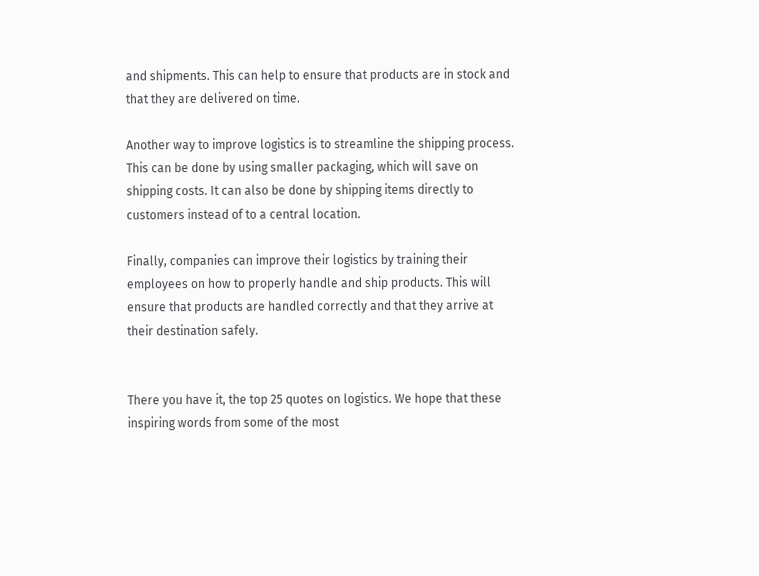and shipments. This can help to ensure that products are in stock and that they are delivered on time.

Another way to improve logistics is to streamline the shipping process. This can be done by using smaller packaging, which will save on shipping costs. It can also be done by shipping items directly to customers instead of to a central location.

Finally, companies can improve their logistics by training their employees on how to properly handle and ship products. This will ensure that products are handled correctly and that they arrive at their destination safely.


There you have it, the top 25 quotes on logistics. We hope that these inspiring words from some of the most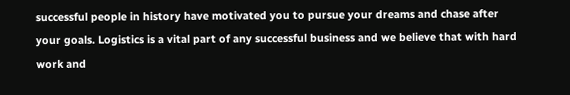successful people in history have motivated you to pursue your dreams and chase after your goals. Logistics is a vital part of any successful business and we believe that with hard work and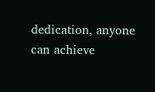dedication, anyone can achieve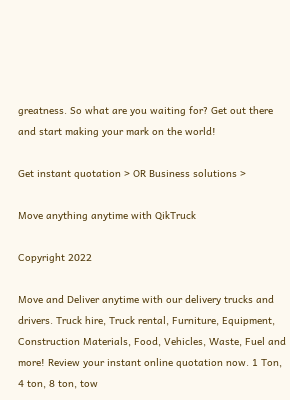greatness. So what are you waiting for? Get out there and start making your mark on the world!

Get instant quotation > OR Business solutions >

Move anything anytime with QikTruck

Copyright 2022

Move and Deliver anytime with our delivery trucks and drivers. Truck hire, Truck rental, Furniture, Equipment, Construction Materials, Food, Vehicles, Waste, Fuel and more! Review your instant online quotation now. 1 Ton, 4 ton, 8 ton, tow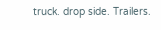truck. drop side. Trailers.